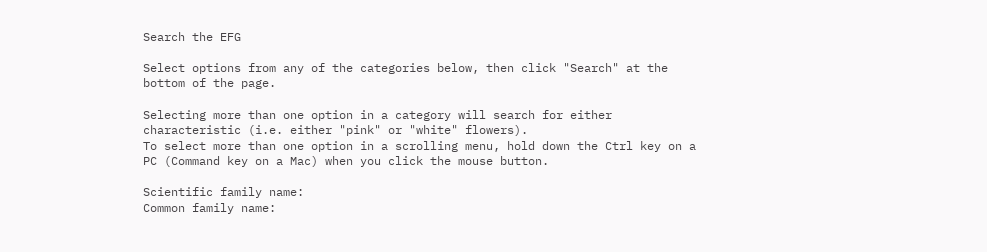Search the EFG

Select options from any of the categories below, then click "Search" at the bottom of the page.

Selecting more than one option in a category will search for either characteristic (i.e. either "pink" or "white" flowers).
To select more than one option in a scrolling menu, hold down the Ctrl key on a PC (Command key on a Mac) when you click the mouse button.

Scientific family name:
Common family name: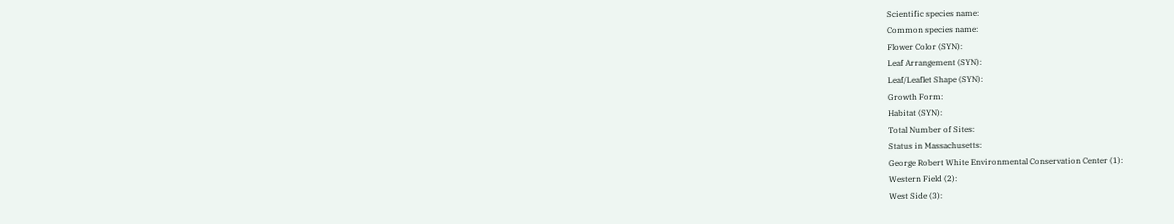Scientific species name:
Common species name:
Flower Color (SYN):
Leaf Arrangement (SYN):
Leaf/Leaflet Shape (SYN):
Growth Form:
Habitat (SYN):
Total Number of Sites:
Status in Massachusetts:
George Robert White Environmental Conservation Center (1):
Western Field (2):
West Side (3):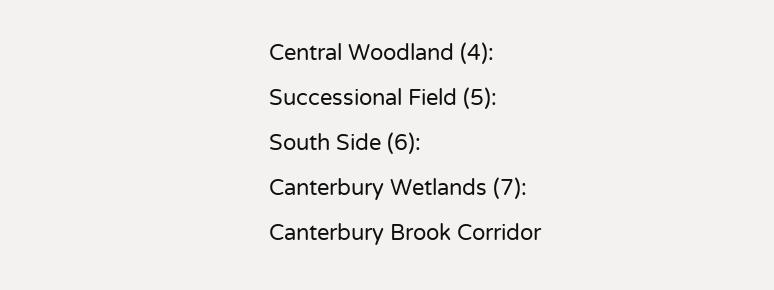Central Woodland (4):
Successional Field (5):
South Side (6):
Canterbury Wetlands (7):
Canterbury Brook Corridor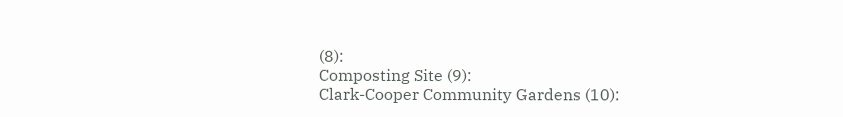(8):
Composting Site (9):
Clark-Cooper Community Gardens (10):